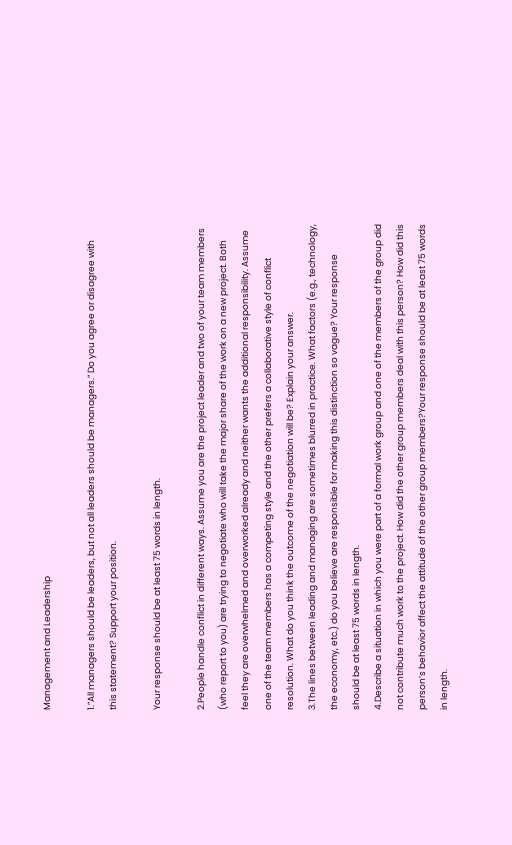Management and Leadership

1.”All managers should be leaders, but not all leaders should be managers.” Do you agree or disagree with this statement? Support your position.

Your response should be at least 75 words in length.

2.People handle conflict in different ways. Assume you are the project leader and two of your team members (who report to you) are trying to negotiate who will take the major share of the work on a new project. Both feel they are overwhelmed and overworked already and neither wants the additional responsibility. Assume one of the team members has a competing style and the other prefers a collaborative style of conflict resolution. What do you think the outcome of the negotiation will be? Explain your answer.
3.The lines between leading and managing are sometimes blurred in practice. What factors (e.g., technology, the economy, etc.) do you believe are responsible for making this distinction so vague? Your response should be at least 75 words in length.
4.Describe a situation in which you were part of a formal work group and one of the members of the group did not contribute much work to the project. How did the other group members deal with this person? How did this person’s behavior affect the attitude of the other group members?Your response should be at least 75 words in length.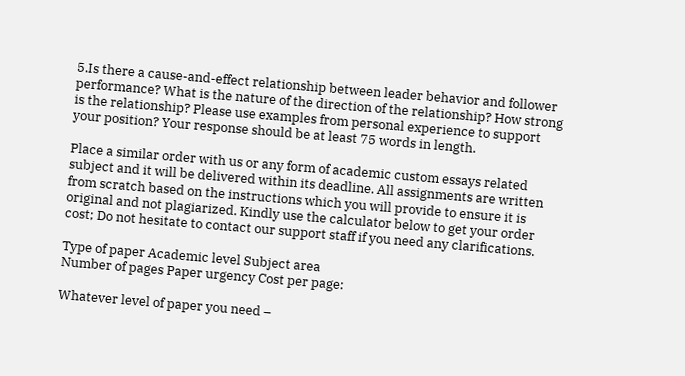5.Is there a cause-and-effect relationship between leader behavior and follower performance? What is the nature of the direction of the relationship? How strong is the relationship? Please use examples from personal experience to support your position? Your response should be at least 75 words in length.

Place a similar order with us or any form of academic custom essays related subject and it will be delivered within its deadline. All assignments are written from scratch based on the instructions which you will provide to ensure it is original and not plagiarized. Kindly use the calculator below to get your order cost; Do not hesitate to contact our support staff if you need any clarifications.

Type of paper Academic level Subject area
Number of pages Paper urgency Cost per page:

Whatever level of paper you need –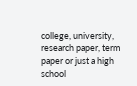college, university, research paper, term paper or just a high school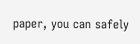paper, you can safely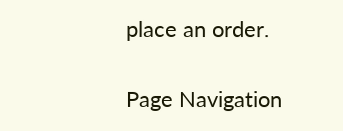place an order.

Page Navigation